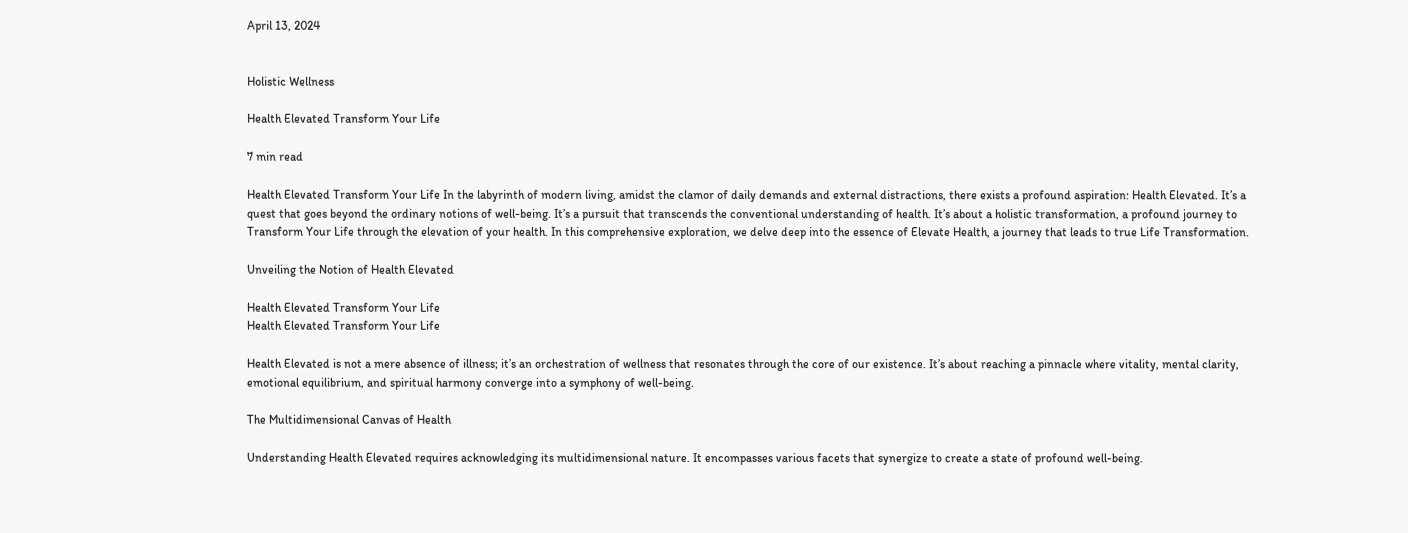April 13, 2024


Holistic Wellness

Health Elevated Transform Your Life

7 min read

Health Elevated Transform Your Life In the labyrinth of modern living, amidst the clamor of daily demands and external distractions, there exists a profound aspiration: Health Elevated. It’s a quest that goes beyond the ordinary notions of well-being. It’s a pursuit that transcends the conventional understanding of health. It’s about a holistic transformation, a profound journey to Transform Your Life through the elevation of your health. In this comprehensive exploration, we delve deep into the essence of Elevate Health, a journey that leads to true Life Transformation.

Unveiling the Notion of Health Elevated

Health Elevated Transform Your Life
Health Elevated Transform Your Life

Health Elevated is not a mere absence of illness; it’s an orchestration of wellness that resonates through the core of our existence. It’s about reaching a pinnacle where vitality, mental clarity, emotional equilibrium, and spiritual harmony converge into a symphony of well-being.

The Multidimensional Canvas of Health

Understanding Health Elevated requires acknowledging its multidimensional nature. It encompasses various facets that synergize to create a state of profound well-being.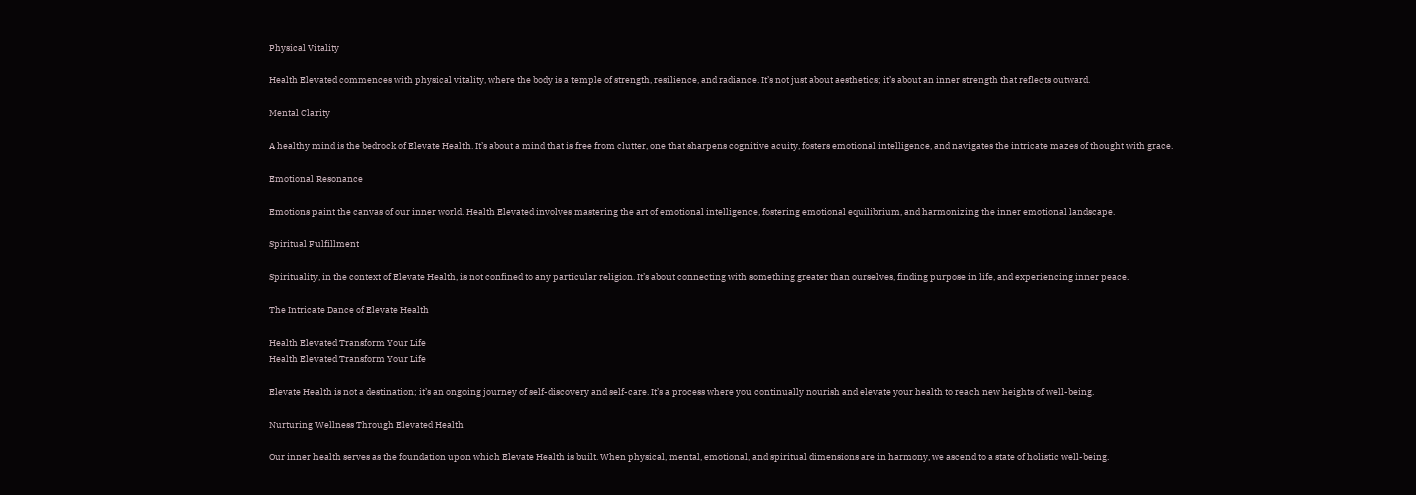Physical Vitality

Health Elevated commences with physical vitality, where the body is a temple of strength, resilience, and radiance. It’s not just about aesthetics; it’s about an inner strength that reflects outward.

Mental Clarity

A healthy mind is the bedrock of Elevate Health. It’s about a mind that is free from clutter, one that sharpens cognitive acuity, fosters emotional intelligence, and navigates the intricate mazes of thought with grace.

Emotional Resonance

Emotions paint the canvas of our inner world. Health Elevated involves mastering the art of emotional intelligence, fostering emotional equilibrium, and harmonizing the inner emotional landscape.

Spiritual Fulfillment

Spirituality, in the context of Elevate Health, is not confined to any particular religion. It’s about connecting with something greater than ourselves, finding purpose in life, and experiencing inner peace.

The Intricate Dance of Elevate Health

Health Elevated Transform Your Life
Health Elevated Transform Your Life

Elevate Health is not a destination; it’s an ongoing journey of self-discovery and self-care. It’s a process where you continually nourish and elevate your health to reach new heights of well-being.

Nurturing Wellness Through Elevated Health

Our inner health serves as the foundation upon which Elevate Health is built. When physical, mental, emotional, and spiritual dimensions are in harmony, we ascend to a state of holistic well-being.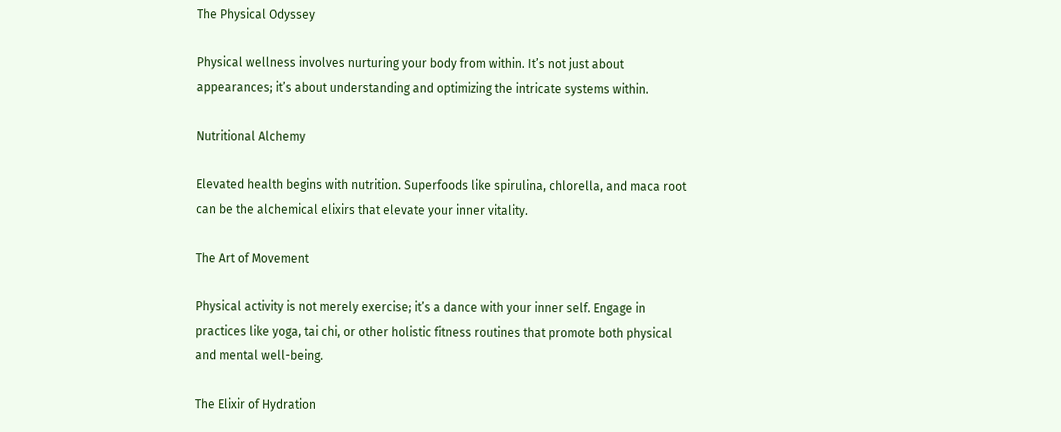The Physical Odyssey

Physical wellness involves nurturing your body from within. It’s not just about appearances; it’s about understanding and optimizing the intricate systems within.

Nutritional Alchemy

Elevated health begins with nutrition. Superfoods like spirulina, chlorella, and maca root can be the alchemical elixirs that elevate your inner vitality.

The Art of Movement

Physical activity is not merely exercise; it’s a dance with your inner self. Engage in practices like yoga, tai chi, or other holistic fitness routines that promote both physical and mental well-being.

The Elixir of Hydration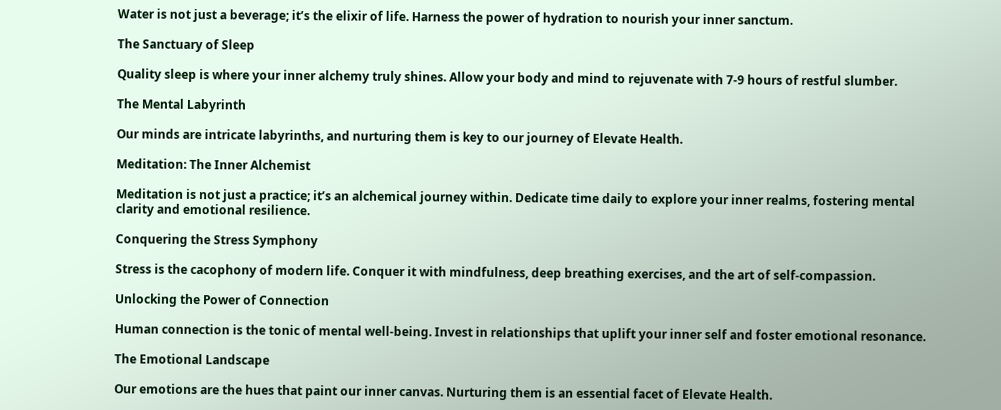Water is not just a beverage; it’s the elixir of life. Harness the power of hydration to nourish your inner sanctum.

The Sanctuary of Sleep

Quality sleep is where your inner alchemy truly shines. Allow your body and mind to rejuvenate with 7-9 hours of restful slumber.

The Mental Labyrinth

Our minds are intricate labyrinths, and nurturing them is key to our journey of Elevate Health.

Meditation: The Inner Alchemist

Meditation is not just a practice; it’s an alchemical journey within. Dedicate time daily to explore your inner realms, fostering mental clarity and emotional resilience.

Conquering the Stress Symphony

Stress is the cacophony of modern life. Conquer it with mindfulness, deep breathing exercises, and the art of self-compassion.

Unlocking the Power of Connection

Human connection is the tonic of mental well-being. Invest in relationships that uplift your inner self and foster emotional resonance.

The Emotional Landscape

Our emotions are the hues that paint our inner canvas. Nurturing them is an essential facet of Elevate Health.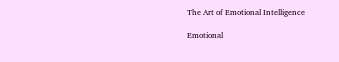The Art of Emotional Intelligence

Emotional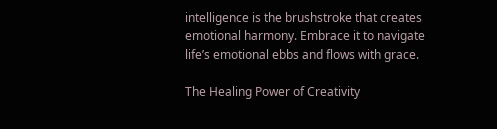intelligence is the brushstroke that creates emotional harmony. Embrace it to navigate life’s emotional ebbs and flows with grace.

The Healing Power of Creativity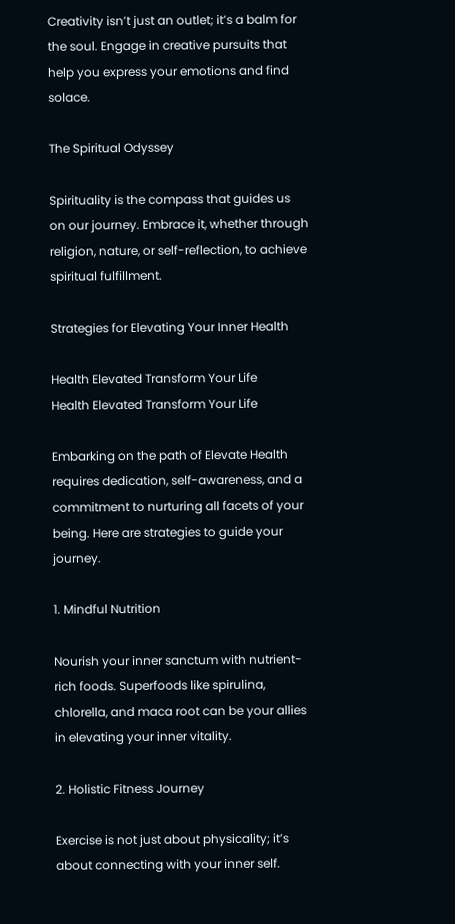Creativity isn’t just an outlet; it’s a balm for the soul. Engage in creative pursuits that help you express your emotions and find solace.

The Spiritual Odyssey

Spirituality is the compass that guides us on our journey. Embrace it, whether through religion, nature, or self-reflection, to achieve spiritual fulfillment.

Strategies for Elevating Your Inner Health

Health Elevated Transform Your Life
Health Elevated Transform Your Life

Embarking on the path of Elevate Health requires dedication, self-awareness, and a commitment to nurturing all facets of your being. Here are strategies to guide your journey.

1. Mindful Nutrition

Nourish your inner sanctum with nutrient-rich foods. Superfoods like spirulina, chlorella, and maca root can be your allies in elevating your inner vitality.

2. Holistic Fitness Journey

Exercise is not just about physicality; it’s about connecting with your inner self.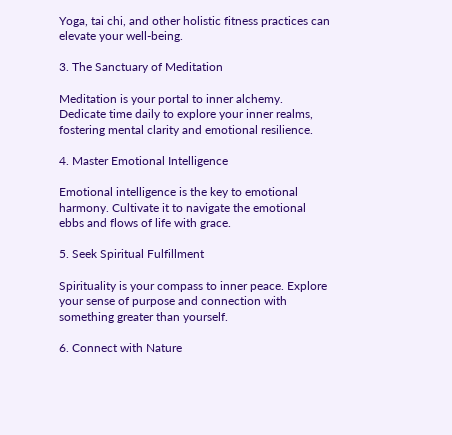Yoga, tai chi, and other holistic fitness practices can elevate your well-being.

3. The Sanctuary of Meditation

Meditation is your portal to inner alchemy. Dedicate time daily to explore your inner realms, fostering mental clarity and emotional resilience.

4. Master Emotional Intelligence

Emotional intelligence is the key to emotional harmony. Cultivate it to navigate the emotional ebbs and flows of life with grace.

5. Seek Spiritual Fulfillment

Spirituality is your compass to inner peace. Explore your sense of purpose and connection with something greater than yourself.

6. Connect with Nature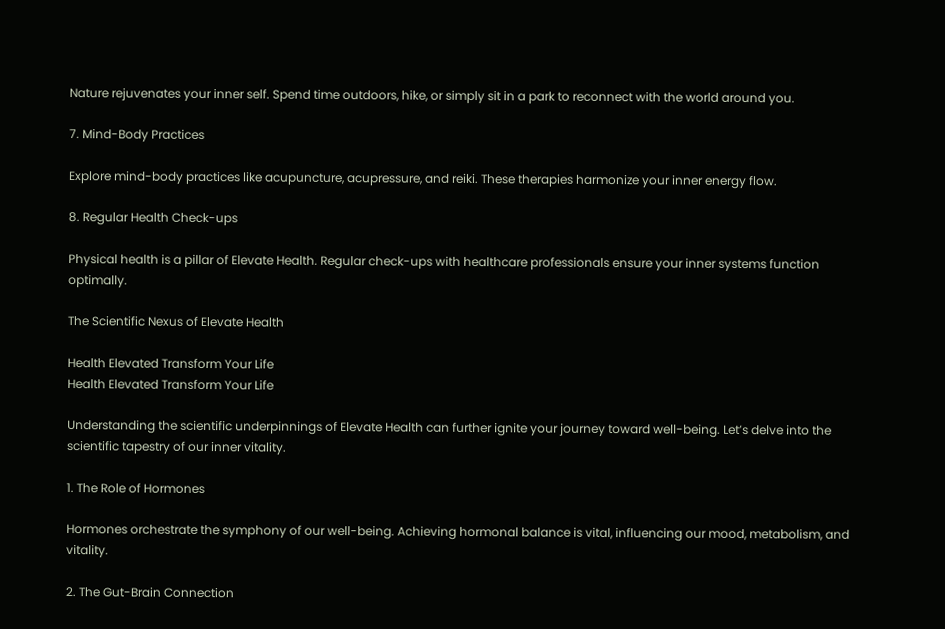Nature rejuvenates your inner self. Spend time outdoors, hike, or simply sit in a park to reconnect with the world around you.

7. Mind-Body Practices

Explore mind-body practices like acupuncture, acupressure, and reiki. These therapies harmonize your inner energy flow.

8. Regular Health Check-ups

Physical health is a pillar of Elevate Health. Regular check-ups with healthcare professionals ensure your inner systems function optimally.

The Scientific Nexus of Elevate Health

Health Elevated Transform Your Life
Health Elevated Transform Your Life

Understanding the scientific underpinnings of Elevate Health can further ignite your journey toward well-being. Let’s delve into the scientific tapestry of our inner vitality.

1. The Role of Hormones

Hormones orchestrate the symphony of our well-being. Achieving hormonal balance is vital, influencing our mood, metabolism, and vitality.

2. The Gut-Brain Connection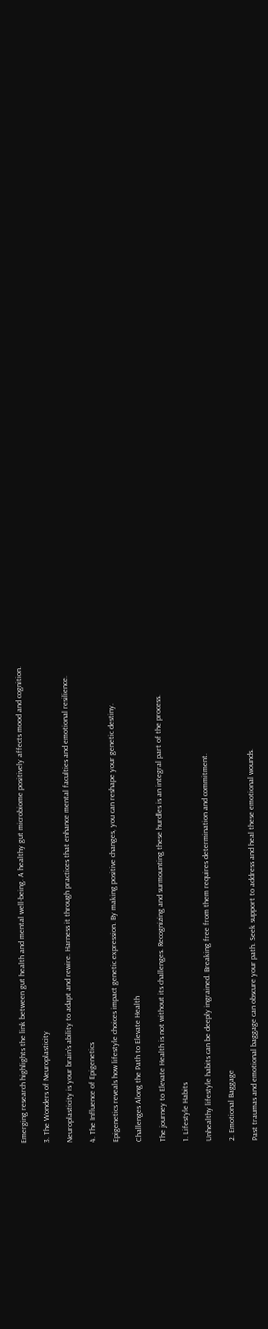Emerging research highlights the link between gut health and mental well-being. A healthy gut microbiome positively affects mood and cognition.

3. The Wonders of Neuroplasticity

Neuroplasticity is your brain’s ability to adapt and rewire. Harness it through practices that enhance mental faculties and emotional resilience.

4. The Influence of Epigenetics

Epigenetics reveals how lifestyle choices impact genetic expression. By making positive changes, you can reshape your genetic destiny.

Challenges Along the Path to Elevate Health

The journey to Elevate Health is not without its challenges. Recognizing and surmounting these hurdles is an integral part of the process.

1. Lifestyle Habits

Unhealthy lifestyle habits can be deeply ingrained. Breaking free from them requires determination and commitment.

2. Emotional Baggage

Past traumas and emotional baggage can obscure your path. Seek support to address and heal these emotional wounds.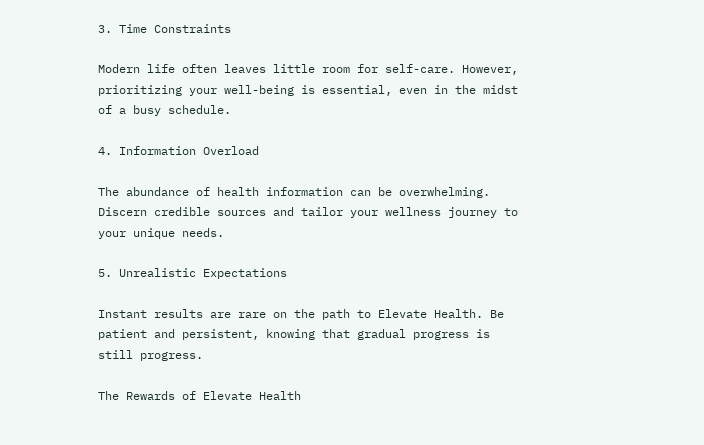3. Time Constraints

Modern life often leaves little room for self-care. However, prioritizing your well-being is essential, even in the midst of a busy schedule.

4. Information Overload

The abundance of health information can be overwhelming. Discern credible sources and tailor your wellness journey to your unique needs.

5. Unrealistic Expectations

Instant results are rare on the path to Elevate Health. Be patient and persistent, knowing that gradual progress is still progress.

The Rewards of Elevate Health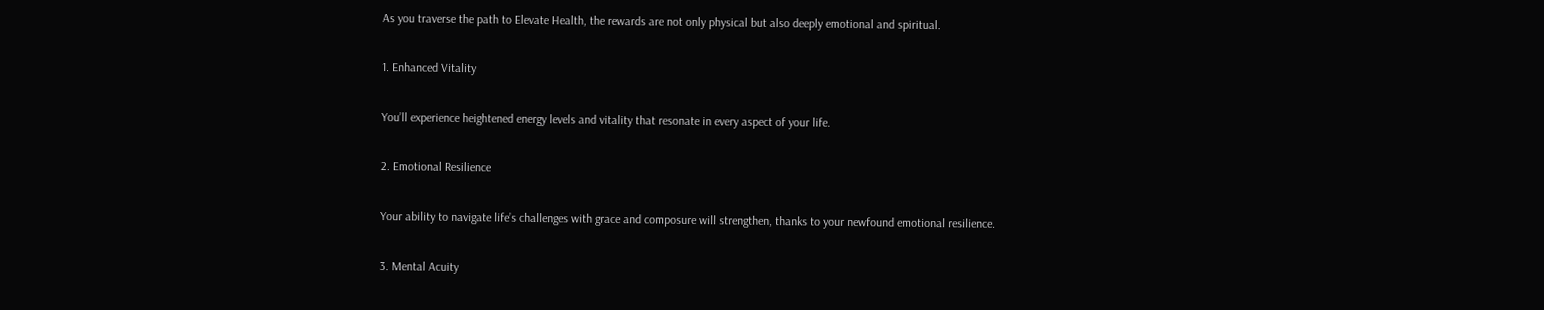As you traverse the path to Elevate Health, the rewards are not only physical but also deeply emotional and spiritual.

1. Enhanced Vitality

You’ll experience heightened energy levels and vitality that resonate in every aspect of your life.

2. Emotional Resilience

Your ability to navigate life’s challenges with grace and composure will strengthen, thanks to your newfound emotional resilience.

3. Mental Acuity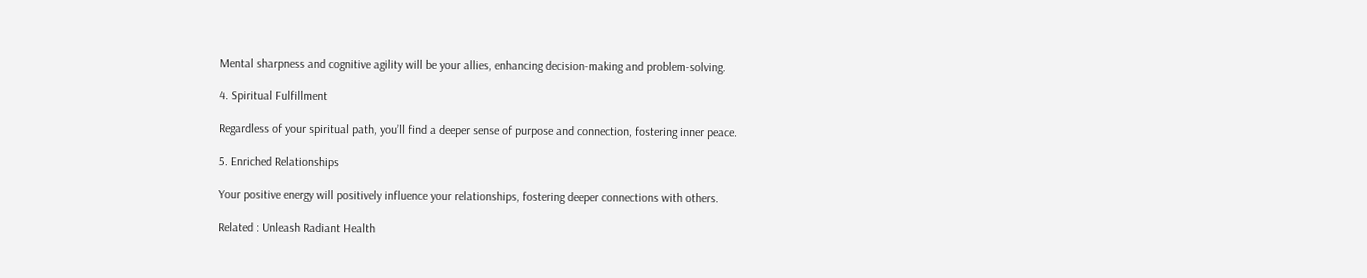Mental sharpness and cognitive agility will be your allies, enhancing decision-making and problem-solving.

4. Spiritual Fulfillment

Regardless of your spiritual path, you’ll find a deeper sense of purpose and connection, fostering inner peace.

5. Enriched Relationships

Your positive energy will positively influence your relationships, fostering deeper connections with others.

Related : Unleash Radiant Health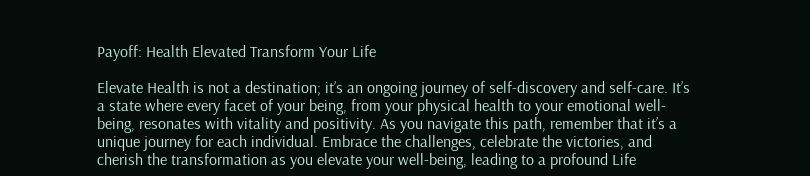Payoff: Health Elevated Transform Your Life

Elevate Health is not a destination; it’s an ongoing journey of self-discovery and self-care. It’s a state where every facet of your being, from your physical health to your emotional well-being, resonates with vitality and positivity. As you navigate this path, remember that it’s a unique journey for each individual. Embrace the challenges, celebrate the victories, and cherish the transformation as you elevate your well-being, leading to a profound Life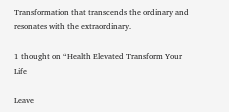Transformation that transcends the ordinary and resonates with the extraordinary.

1 thought on “Health Elevated Transform Your Life

Leave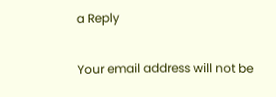a Reply

Your email address will not be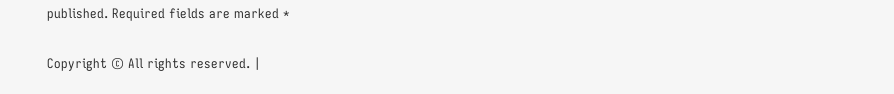published. Required fields are marked *

Copyright © All rights reserved. |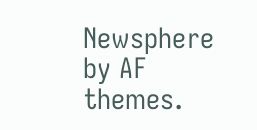Newsphere by AF themes.